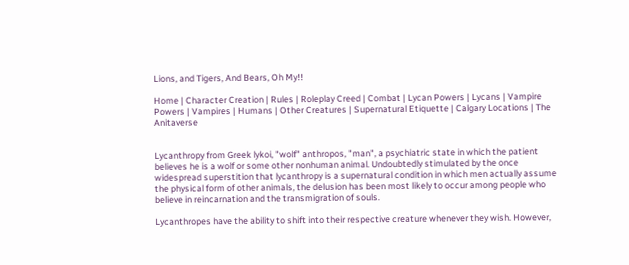Lions, and Tigers, And Bears, Oh My!!

Home | Character Creation | Rules | Roleplay Creed | Combat | Lycan Powers | Lycans | Vampire Powers | Vampires | Humans | Other Creatures | Supernatural Etiquette | Calgary Locations | The Anitaverse


Lycanthropy from Greek lykoi, "wolf" anthropos, "man", a psychiatric state in which the patient believes he is a wolf or some other nonhuman animal. Undoubtedly stimulated by the once widespread superstition that lycanthropy is a supernatural condition in which men actually assume the physical form of other animals, the delusion has been most likely to occur among people who believe in reincarnation and the transmigration of souls.

Lycanthropes have the ability to shift into their respective creature whenever they wish. However,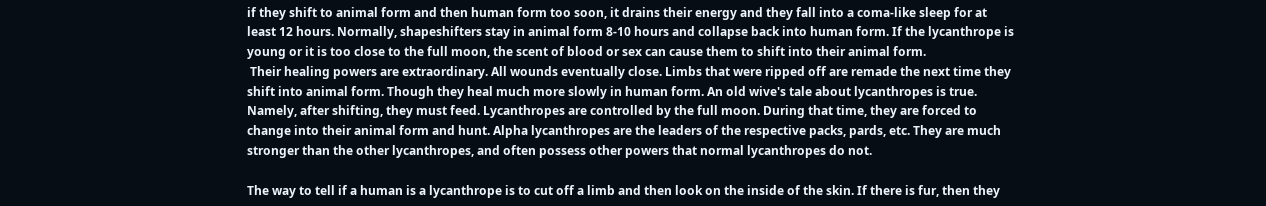if they shift to animal form and then human form too soon, it drains their energy and they fall into a coma-like sleep for at least 12 hours. Normally, shapeshifters stay in animal form 8-10 hours and collapse back into human form. If the lycanthrope is young or it is too close to the full moon, the scent of blood or sex can cause them to shift into their animal form.
 Their healing powers are extraordinary. All wounds eventually close. Limbs that were ripped off are remade the next time they shift into animal form. Though they heal much more slowly in human form. An old wive's tale about lycanthropes is true. Namely, after shifting, they must feed. Lycanthropes are controlled by the full moon. During that time, they are forced to change into their animal form and hunt. Alpha lycanthropes are the leaders of the respective packs, pards, etc. They are much stronger than the other lycanthropes, and often possess other powers that normal lycanthropes do not.

The way to tell if a human is a lycanthrope is to cut off a limb and then look on the inside of the skin. If there is fur, then they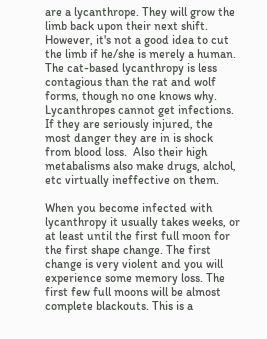are a lycanthrope. They will grow the limb back upon their next shift. However, it's not a good idea to cut the limb if he/she is merely a human.
The cat-based lycanthropy is less contagious than the rat and wolf forms, though no one knows why. Lycanthropes cannot get infections. If they are seriously injured, the most danger they are in is shock from blood loss.  Also their high metabalisms also make drugs, alchol, etc virtually ineffective on them.

When you become infected with lycanthropy it usually takes weeks, or at least until the first full moon for the first shape change. The first change is very violent and you will experience some memory loss. The first few full moons will be almost complete blackouts. This is a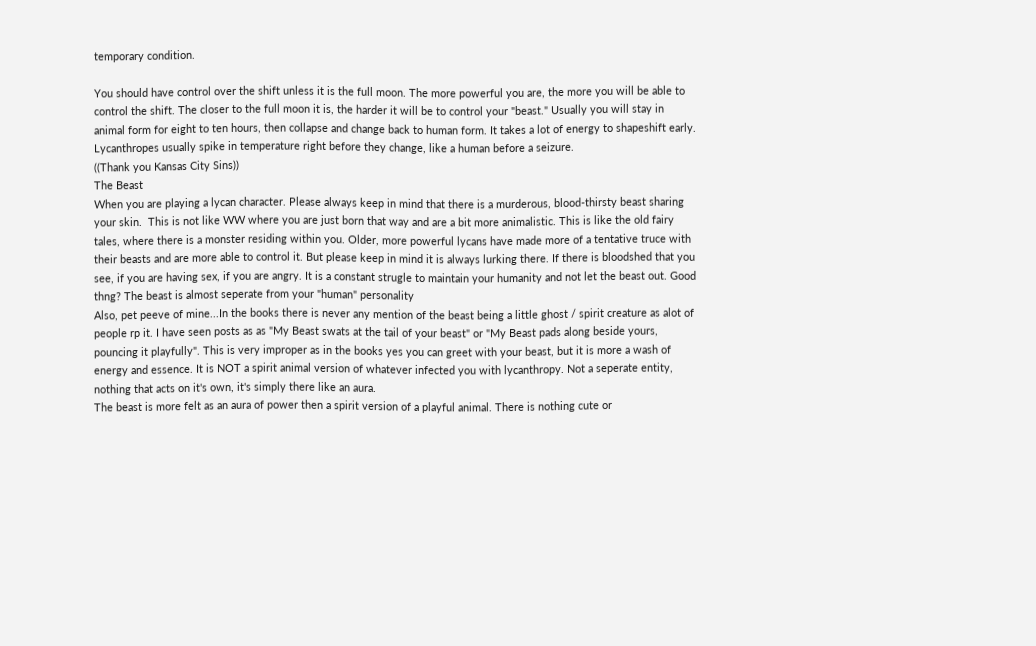temporary condition.

You should have control over the shift unless it is the full moon. The more powerful you are, the more you will be able to control the shift. The closer to the full moon it is, the harder it will be to control your "beast." Usually you will stay in animal form for eight to ten hours, then collapse and change back to human form. It takes a lot of energy to shapeshift early. Lycanthropes usually spike in temperature right before they change, like a human before a seizure.
((Thank you Kansas City Sins))
The Beast
When you are playing a lycan character. Please always keep in mind that there is a murderous, blood-thirsty beast sharing your skin.  This is not like WW where you are just born that way and are a bit more animalistic. This is like the old fairy tales, where there is a monster residing within you. Older, more powerful lycans have made more of a tentative truce with their beasts and are more able to control it. But please keep in mind it is always lurking there. If there is bloodshed that you see, if you are having sex, if you are angry. It is a constant strugle to maintain your humanity and not let the beast out. Good thng? The beast is almost seperate from your "human" personality
Also, pet peeve of mine...In the books there is never any mention of the beast being a little ghost / spirit creature as alot of people rp it. I have seen posts as as "My Beast swats at the tail of your beast" or "My Beast pads along beside yours, pouncing it playfully". This is very improper as in the books yes you can greet with your beast, but it is more a wash of energy and essence. It is NOT a spirit animal version of whatever infected you with lycanthropy. Not a seperate entity, nothing that acts on it's own, it's simply there like an aura.
The beast is more felt as an aura of power then a spirit version of a playful animal. There is nothing cute or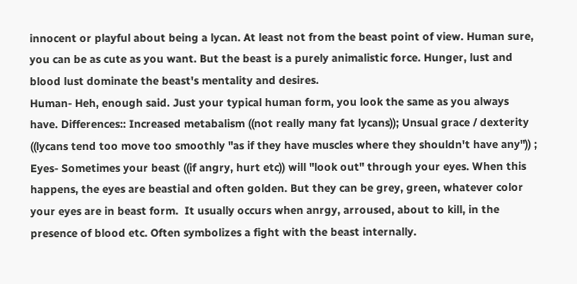innocent or playful about being a lycan. At least not from the beast point of view. Human sure, you can be as cute as you want. But the beast is a purely animalistic force. Hunger, lust and blood lust dominate the beast's mentality and desires.
Human- Heh, enough said. Just your typical human form, you look the same as you always have. Differences:: Increased metabalism ((not really many fat lycans)); Unsual grace / dexterity ((lycans tend too move too smoothly "as if they have muscles where they shouldn't have any")) ; Eyes- Sometimes your beast ((if angry, hurt etc)) will "look out" through your eyes. When this happens, the eyes are beastial and often golden. But they can be grey, green, whatever color your eyes are in beast form.  It usually occurs when anrgy, arroused, about to kill, in the presence of blood etc. Often symbolizes a fight with the beast internally.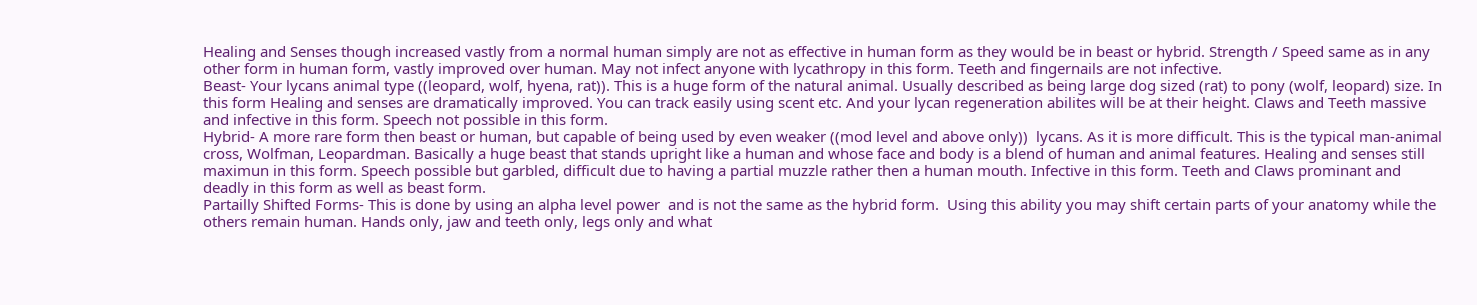Healing and Senses though increased vastly from a normal human simply are not as effective in human form as they would be in beast or hybrid. Strength / Speed same as in any other form in human form, vastly improved over human. May not infect anyone with lycathropy in this form. Teeth and fingernails are not infective.
Beast- Your lycans animal type ((leopard, wolf, hyena, rat)). This is a huge form of the natural animal. Usually described as being large dog sized (rat) to pony (wolf, leopard) size. In this form Healing and senses are dramatically improved. You can track easily using scent etc. And your lycan regeneration abilites will be at their height. Claws and Teeth massive and infective in this form. Speech not possible in this form.
Hybrid- A more rare form then beast or human, but capable of being used by even weaker ((mod level and above only))  lycans. As it is more difficult. This is the typical man-animal cross, Wolfman, Leopardman. Basically a huge beast that stands upright like a human and whose face and body is a blend of human and animal features. Healing and senses still maximun in this form. Speech possible but garbled, difficult due to having a partial muzzle rather then a human mouth. Infective in this form. Teeth and Claws prominant and deadly in this form as well as beast form.
Partailly Shifted Forms- This is done by using an alpha level power  and is not the same as the hybrid form.  Using this ability you may shift certain parts of your anatomy while the others remain human. Hands only, jaw and teeth only, legs only and what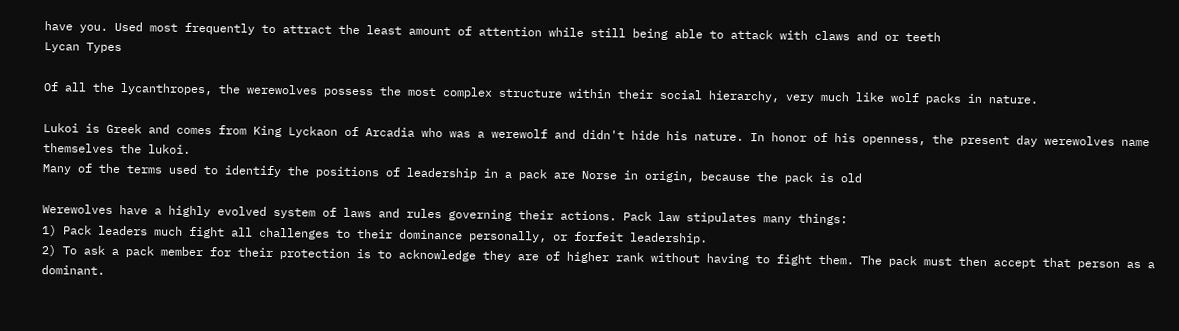have you. Used most frequently to attract the least amount of attention while still being able to attack with claws and or teeth
Lycan Types

Of all the lycanthropes, the werewolves possess the most complex structure within their social hierarchy, very much like wolf packs in nature.

Lukoi is Greek and comes from King Lyckaon of Arcadia who was a werewolf and didn't hide his nature. In honor of his openness, the present day werewolves name themselves the lukoi.
Many of the terms used to identify the positions of leadership in a pack are Norse in origin, because the pack is old

Werewolves have a highly evolved system of laws and rules governing their actions. Pack law stipulates many things:
1) Pack leaders much fight all challenges to their dominance personally, or forfeit leadership.
2) To ask a pack member for their protection is to acknowledge they are of higher rank without having to fight them. The pack must then accept that person as a dominant.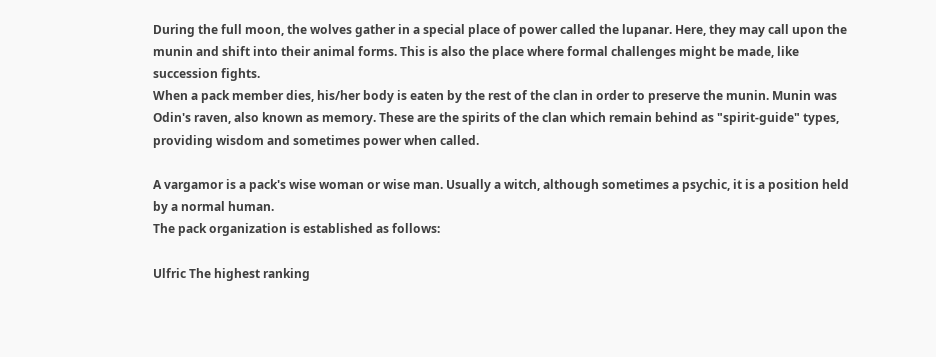During the full moon, the wolves gather in a special place of power called the lupanar. Here, they may call upon the munin and shift into their animal forms. This is also the place where formal challenges might be made, like succession fights.
When a pack member dies, his/her body is eaten by the rest of the clan in order to preserve the munin. Munin was Odin's raven, also known as memory. These are the spirits of the clan which remain behind as "spirit-guide" types, providing wisdom and sometimes power when called.

A vargamor is a pack's wise woman or wise man. Usually a witch, although sometimes a psychic, it is a position held by a normal human.
The pack organization is established as follows:

Ulfric The highest ranking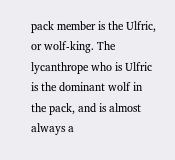pack member is the Ulfric, or wolf-king. The lycanthrope who is Ulfric is the dominant wolf in the pack, and is almost always a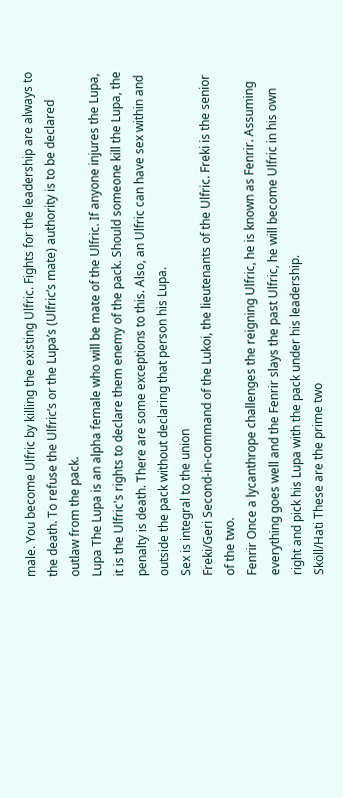male. You become Ulfric by killing the existing Ulfric. Fights for the leadership are always to the death. To refuse the Ulfric’s or the Lupa’s (Ulfric’s mate) authority is to be declared outlaw from the pack.
Lupa The Lupa is an alpha female who will be mate of the Ulfric. If anyone injures the Lupa, it is the Ulfric's rights to declare them enemy of the pack. Should someone kill the Lupa, the penalty is death. There are some exceptions to this. Also, an Ulfric can have sex within and outside the pack without declaring that person his Lupa.
Sex is integral to the union
Freki/Geri Second-in-command of the Lukoi, the lieutenants of the Ulfric. Freki is the senior of the two.
Fenrir Once a lycanthrope challenges the reigning Ulfric, he is known as Fenrir. Assuming everything goes well and the Fenrir slays the past Ulfric, he will become Ulfric in his own right and pick his Lupa with the pack under his leadership.
Sköll/Hati These are the prime two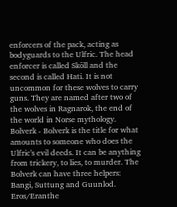enforcers of the pack, acting as bodyguards to the Ulfric. The head enforcer is called Sköll and the second is called Hati. It is not uncommon for these wolves to carry guns. They are named after two of the wolves in Ragnarok, the end of the world in Norse mythology.
Bolverk - Bolverk is the title for what amounts to someone who does the Ulfric's evil deeds. It can be anything from trickery, to lies, to murder. The Bolverk can have three helpers: Bangi, Suttung and Guunlod.
Eros/Eranthe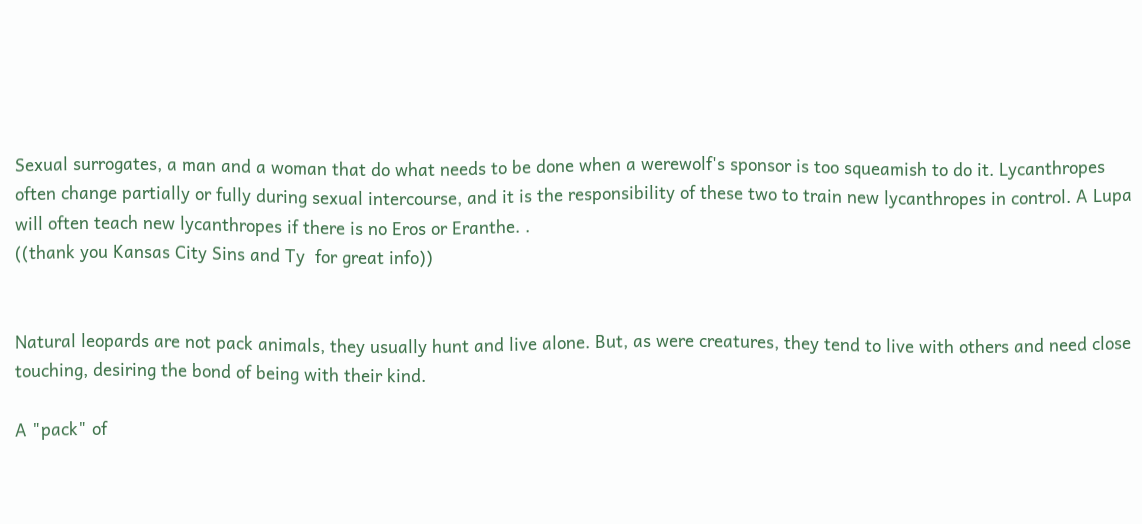Sexual surrogates, a man and a woman that do what needs to be done when a werewolf's sponsor is too squeamish to do it. Lycanthropes often change partially or fully during sexual intercourse, and it is the responsibility of these two to train new lycanthropes in control. A Lupa will often teach new lycanthropes if there is no Eros or Eranthe. .
((thank you Kansas City Sins and Ty  for great info))


Natural leopards are not pack animals, they usually hunt and live alone. But, as were creatures, they tend to live with others and need close touching, desiring the bond of being with their kind.

A "pack" of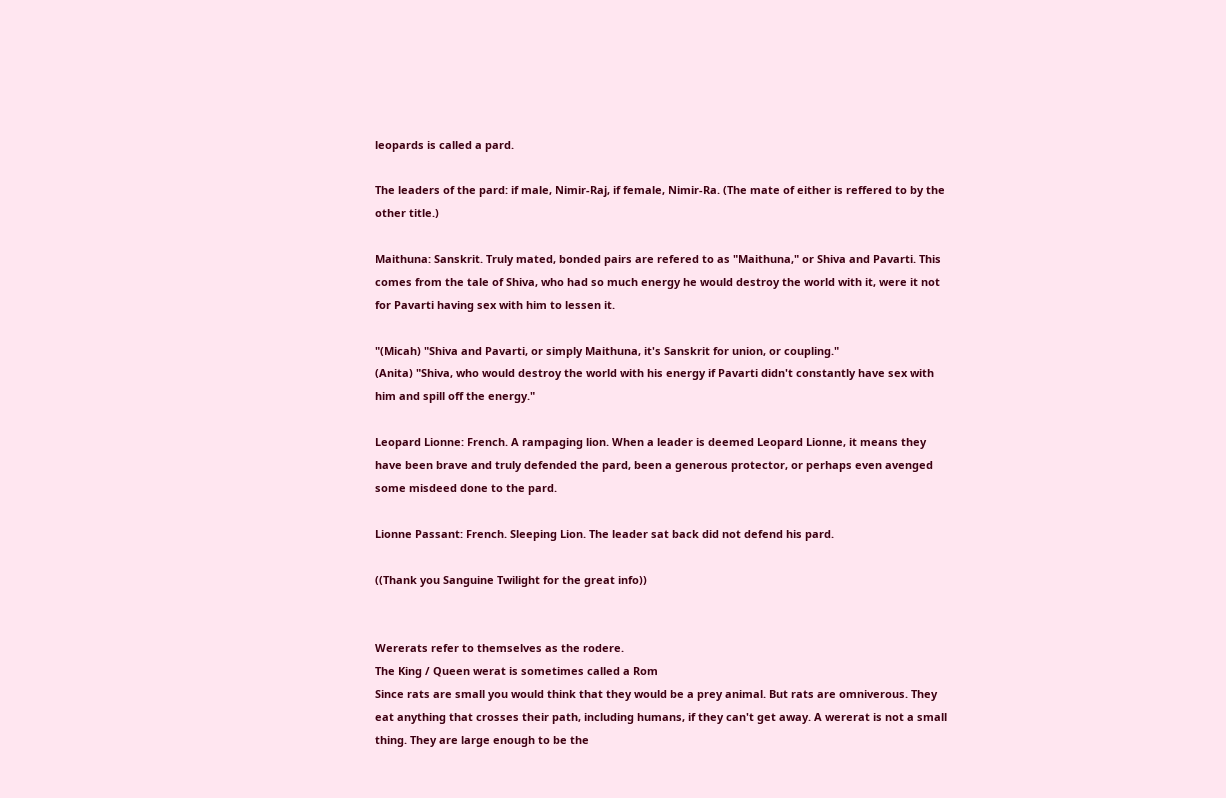leopards is called a pard.

The leaders of the pard: if male, Nimir-Raj, if female, Nimir-Ra. (The mate of either is reffered to by the other title.)

Maithuna: Sanskrit. Truly mated, bonded pairs are refered to as "Maithuna," or Shiva and Pavarti. This comes from the tale of Shiva, who had so much energy he would destroy the world with it, were it not for Pavarti having sex with him to lessen it.

"(Micah) "Shiva and Pavarti, or simply Maithuna, it's Sanskrit for union, or coupling."
(Anita) "Shiva, who would destroy the world with his energy if Pavarti didn't constantly have sex with him and spill off the energy."

Leopard Lionne: French. A rampaging lion. When a leader is deemed Leopard Lionne, it means they have been brave and truly defended the pard, been a generous protector, or perhaps even avenged some misdeed done to the pard.

Lionne Passant: French. Sleeping Lion. The leader sat back did not defend his pard.

((Thank you Sanguine Twilight for the great info))


Wererats refer to themselves as the rodere.
The King / Queen werat is sometimes called a Rom
Since rats are small you would think that they would be a prey animal. But rats are omniverous. They eat anything that crosses their path, including humans, if they can't get away. A wererat is not a small thing. They are large enough to be the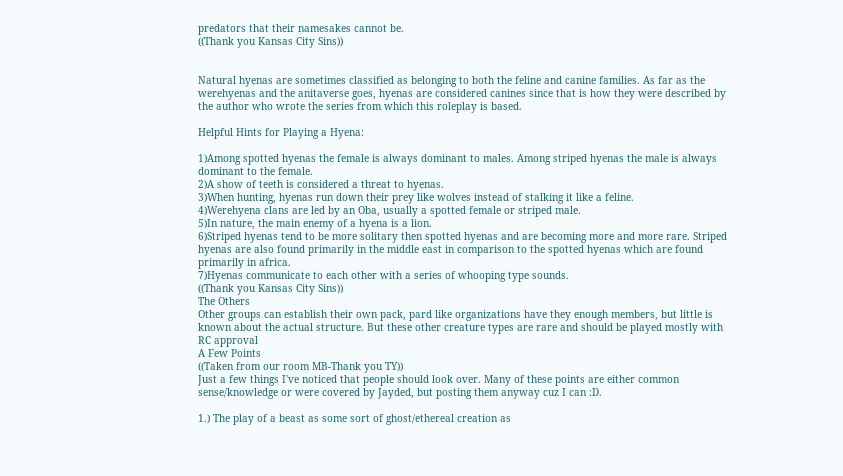predators that their namesakes cannot be.
((Thank you Kansas City Sins))


Natural hyenas are sometimes classified as belonging to both the feline and canine families. As far as the werehyenas and the anitaverse goes, hyenas are considered canines since that is how they were described by the author who wrote the series from which this roleplay is based.

Helpful Hints for Playing a Hyena:

1)Among spotted hyenas the female is always dominant to males. Among striped hyenas the male is always dominant to the female.
2)A show of teeth is considered a threat to hyenas.
3)When hunting, hyenas run down their prey like wolves instead of stalking it like a feline.
4)Werehyena clans are led by an Oba, usually a spotted female or striped male.
5)In nature, the main enemy of a hyena is a lion.
6)Striped hyenas tend to be more solitary then spotted hyenas and are becoming more and more rare. Striped hyenas are also found primarily in the middle east in comparison to the spotted hyenas which are found primarily in africa.
7)Hyenas communicate to each other with a series of whooping type sounds.
((Thank you Kansas City Sins))
The Others
Other groups can establish their own pack, pard like organizations have they enough members, but little is known about the actual structure. But these other creature types are rare and should be played mostly with RC approval
A Few Points
((Taken from our room MB-Thank you TY))
Just a few things I've noticed that people should look over. Many of these points are either common sense/knowledge or were covered by Jayded, but posting them anyway cuz I can :D.

1.) The play of a beast as some sort of ghost/ethereal creation as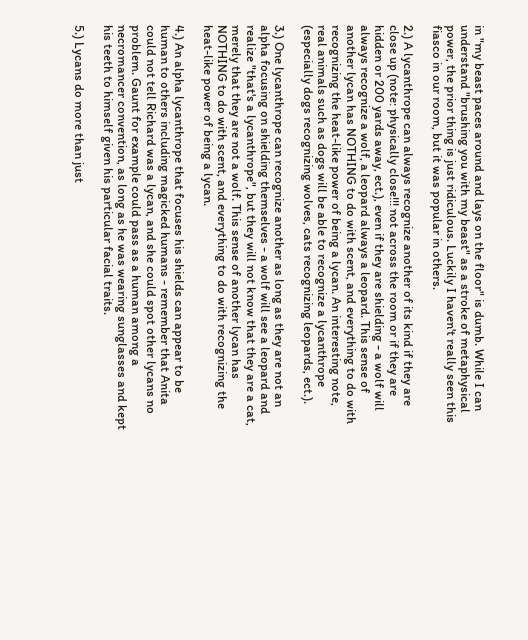in "my beast paces around and lays on the floor" is dumb. While I can understand "brushing you with my beast" as a stroke of metaphysical power, the prior thing is just ridiculous. Luckily I haven't really seen this fiasco in our room, but it was popular in others.

2.) A lycanthrope can always recognize another of its kind if they are close up (note: physically close!!! not across the room or if they are hidden or 200 yards away, ect.), even if they are shielding - a wolf will always recognize a wolf, a leopard always a leopard. This sense of another lycan has NOTHING to do with scent, and everything to do with recognizing the heat-like power of being a lycan. An interesting note, real animals such as dogs will be able to recognize a lycanthrope (especially dogs recognizing wolves, cats recognizing leopards, ect.).

3.) One lycanthrope can recognize another as long as they are not an alpha focusing on shielding themselves - a wolf will see a leopard and realize "that's a lycanthrope", but they will not know that they are a cat, merely that they are not a wolf. This sense of another lycan has NOTHING to do with scent, and everything to do with recognizing the heat-like power of being a lycan.

4.) An alpha lycanthrope that focuses his shields can appear to be human to others including magicked humans - remember that Anita could not tell Richard was a lycan, and she could spot other lycans no problem. Gaunt for example could pass as a human among a necromancer convention, as long as he was wearing sunglasses and kept his teeth to himself given his particular facial traits.

5.) Lycans do more than just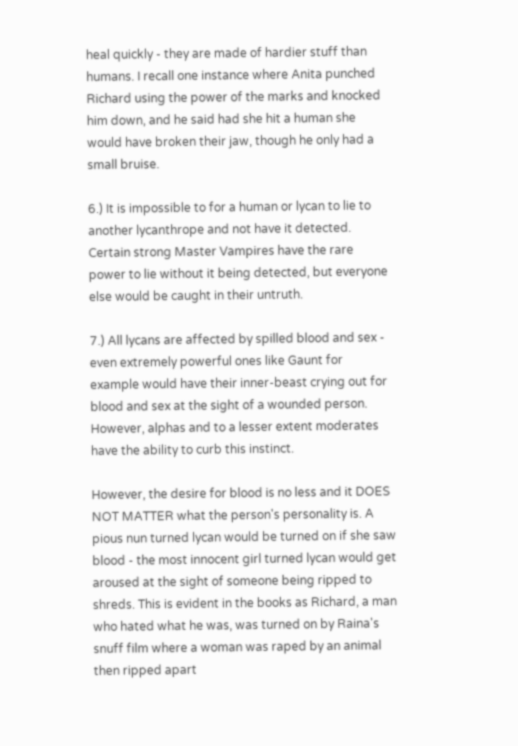heal quickly - they are made of hardier stuff than humans. I recall one instance where Anita punched Richard using the power of the marks and knocked him down, and he said had she hit a human she would have broken their jaw, though he only had a small bruise.

6.) It is impossible to for a human or lycan to lie to another lycanthrope and not have it detected. Certain strong Master Vampires have the rare power to lie without it being detected, but everyone else would be caught in their untruth.

7.) All lycans are affected by spilled blood and sex - even extremely powerful ones like Gaunt for example would have their inner-beast crying out for blood and sex at the sight of a wounded person. However, alphas and to a lesser extent moderates have the ability to curb this instinct.

However, the desire for blood is no less and it DOES NOT MATTER what the person's personality is. A pious nun turned lycan would be turned on if she saw blood - the most innocent girl turned lycan would get aroused at the sight of someone being ripped to shreds. This is evident in the books as Richard, a man who hated what he was, was turned on by Raina's snuff film where a woman was raped by an animal then ripped apart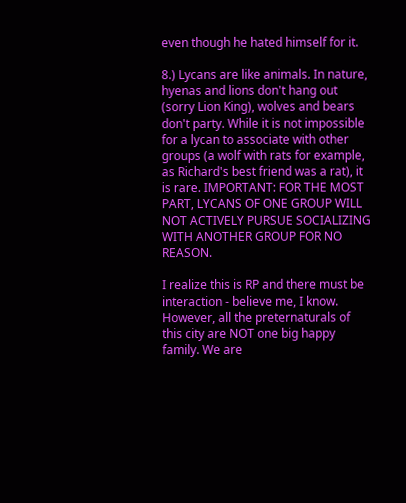even though he hated himself for it.

8.) Lycans are like animals. In nature, hyenas and lions don't hang out (sorry Lion King), wolves and bears don't party. While it is not impossible for a lycan to associate with other groups (a wolf with rats for example, as Richard's best friend was a rat), it is rare. IMPORTANT: FOR THE MOST PART, LYCANS OF ONE GROUP WILL NOT ACTIVELY PURSUE SOCIALIZING WITH ANOTHER GROUP FOR NO REASON.

I realize this is RP and there must be interaction - believe me, I know. However, all the preternaturals of this city are NOT one big happy family. We are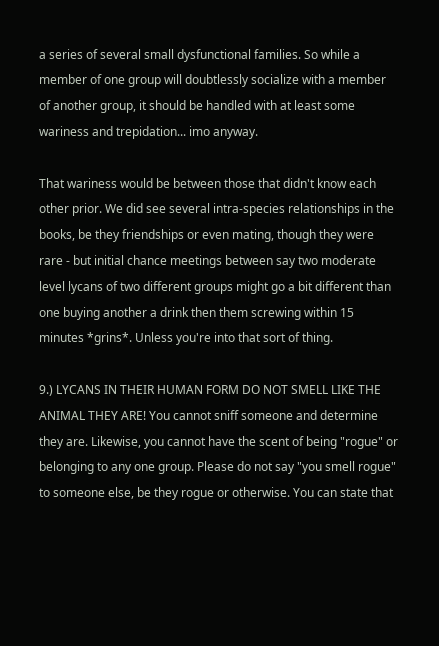a series of several small dysfunctional families. So while a member of one group will doubtlessly socialize with a member of another group, it should be handled with at least some wariness and trepidation... imo anyway.

That wariness would be between those that didn't know each other prior. We did see several intra-species relationships in the books, be they friendships or even mating, though they were rare - but initial chance meetings between say two moderate level lycans of two different groups might go a bit different than one buying another a drink then them screwing within 15 minutes *grins*. Unless you're into that sort of thing.

9.) LYCANS IN THEIR HUMAN FORM DO NOT SMELL LIKE THE ANIMAL THEY ARE! You cannot sniff someone and determine they are. Likewise, you cannot have the scent of being "rogue" or belonging to any one group. Please do not say "you smell rogue" to someone else, be they rogue or otherwise. You can state that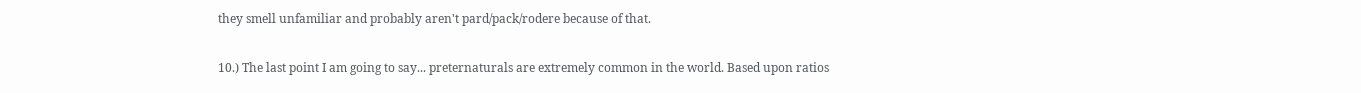they smell unfamiliar and probably aren't pard/pack/rodere because of that.

10.) The last point I am going to say... preternaturals are extremely common in the world. Based upon ratios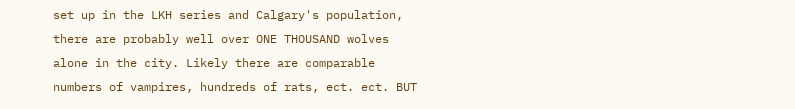set up in the LKH series and Calgary's population, there are probably well over ONE THOUSAND wolves alone in the city. Likely there are comparable numbers of vampires, hundreds of rats, ect. ect. BUT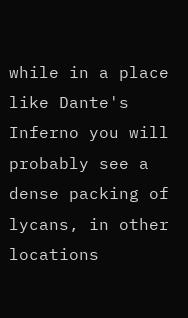while in a place like Dante's Inferno you will probably see a dense packing of lycans, in other locations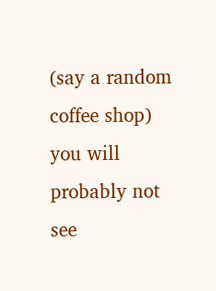(say a random coffee shop) you will probably not see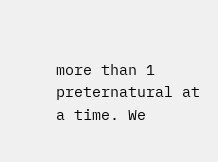more than 1 preternatural at a time. We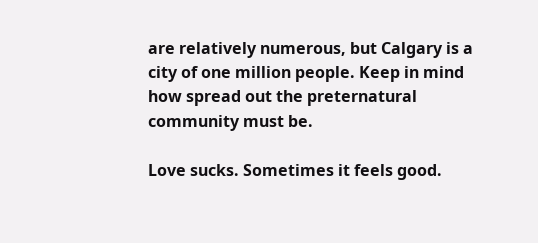are relatively numerous, but Calgary is a city of one million people. Keep in mind how spread out the preternatural community must be.

Love sucks. Sometimes it feels good.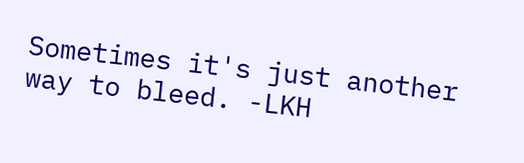Sometimes it's just another way to bleed. -LKH